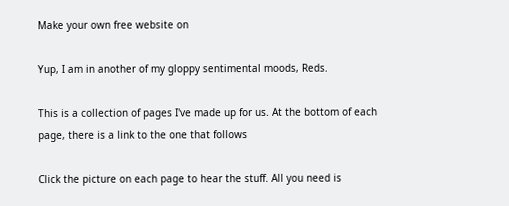Make your own free website on

Yup, I am in another of my gloppy sentimental moods, Reds.

This is a collection of pages I've made up for us. At the bottom of each page, there is a link to the one that follows

Click the picture on each page to hear the stuff. All you need is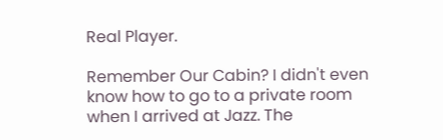Real Player.

Remember Our Cabin? I didn't even know how to go to a private room when I arrived at Jazz. The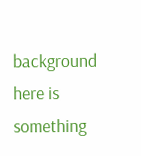background here is something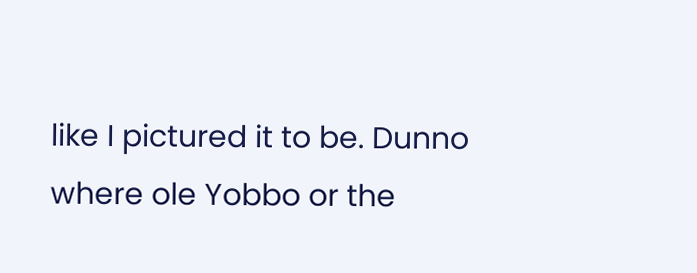like I pictured it to be. Dunno where ole Yobbo or the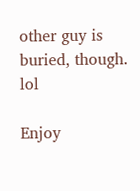other guy is buried, though. lol

Enjoy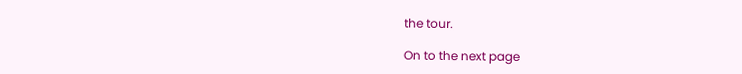the tour.

On to the next page